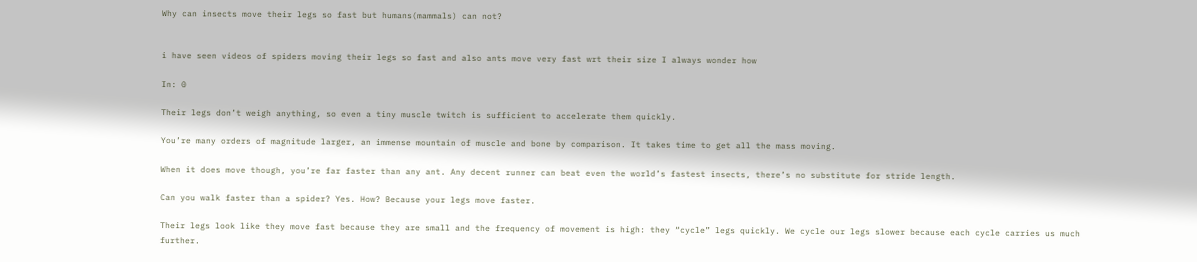Why can insects move their legs so fast but humans(mammals) can not?


i have seen videos of spiders moving their legs so fast and also ants move very fast wrt their size I always wonder how

In: 0

Their legs don’t weigh anything, so even a tiny muscle twitch is sufficient to accelerate them quickly.

You’re many orders of magnitude larger, an immense mountain of muscle and bone by comparison. It takes time to get all the mass moving.

When it does move though, you’re far faster than any ant. Any decent runner can beat even the world’s fastest insects, there’s no substitute for stride length.

Can you walk faster than a spider? Yes. How? Because your legs move faster.

Their legs look like they move fast because they are small and the frequency of movement is high: they “cycle” legs quickly. We cycle our legs slower because each cycle carries us much further.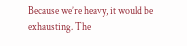Because we’re heavy, it would be exhausting. The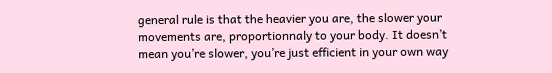general rule is that the heavier you are, the slower your movements are, proportionnaly to your body. It doesn’t mean you’re slower, you’re just efficient in your own way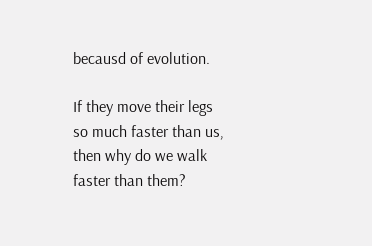becausd of evolution.

If they move their legs so much faster than us, then why do we walk faster than them?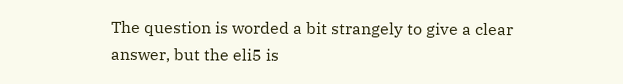The question is worded a bit strangely to give a clear answer, but the eli5 is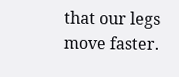that our legs move faster.